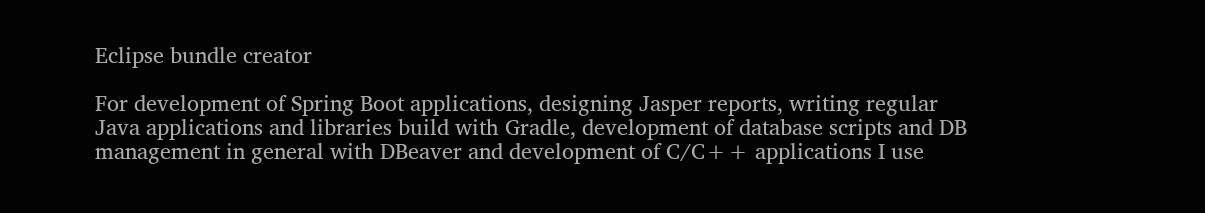Eclipse bundle creator

For development of Spring Boot applications, designing Jasper reports, writing regular Java applications and libraries build with Gradle, development of database scripts and DB management in general with DBeaver and development of C/C++ applications I use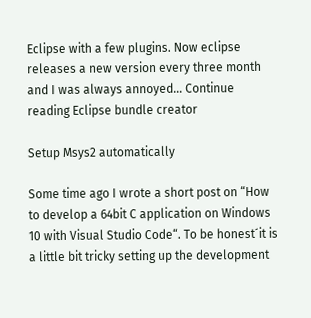Eclipse with a few plugins. Now eclipse releases a new version every three month and I was always annoyed… Continue reading Eclipse bundle creator

Setup Msys2 automatically

Some time ago I wrote a short post on “How to develop a 64bit C application on Windows 10 with Visual Studio Code“. To be honest´it is a little bit tricky setting up the development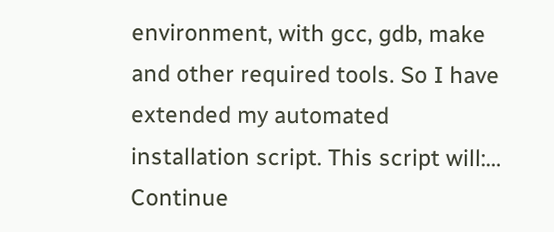environment, with gcc, gdb, make and other required tools. So I have extended my automated installation script. This script will:… Continue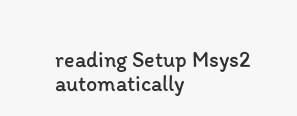reading Setup Msys2 automatically